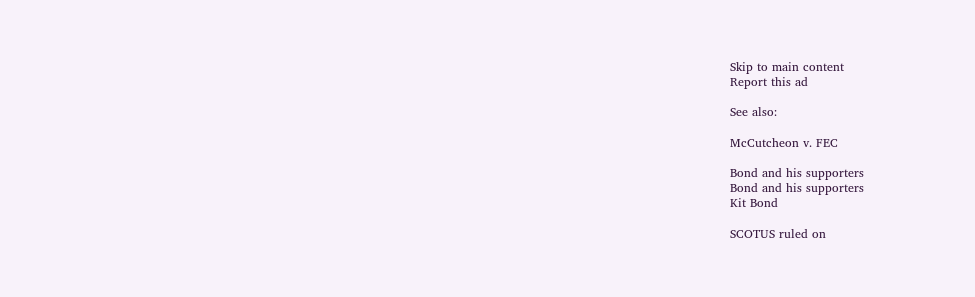Skip to main content
Report this ad

See also:

McCutcheon v. FEC

Bond and his supporters
Bond and his supporters
Kit Bond

SCOTUS ruled on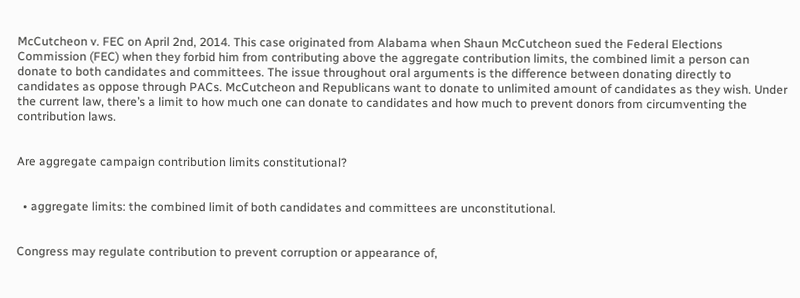McCutcheon v. FEC on April 2nd, 2014. This case originated from Alabama when Shaun McCutcheon sued the Federal Elections Commission (FEC) when they forbid him from contributing above the aggregate contribution limits, the combined limit a person can donate to both candidates and committees. The issue throughout oral arguments is the difference between donating directly to candidates as oppose through PACs. McCutcheon and Republicans want to donate to unlimited amount of candidates as they wish. Under the current law, there’s a limit to how much one can donate to candidates and how much to prevent donors from circumventing the contribution laws.


Are aggregate campaign contribution limits constitutional?


  • aggregate limits: the combined limit of both candidates and committees are unconstitutional.


Congress may regulate contribution to prevent corruption or appearance of,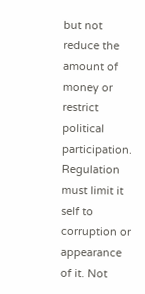but not reduce the amount of money or restrict political participation. Regulation must limit it self to corruption or appearance of it. Not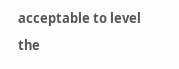acceptable to level the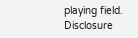playing field. Disclosure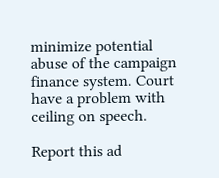minimize potential abuse of the campaign finance system. Court have a problem with ceiling on speech.

Report this ad